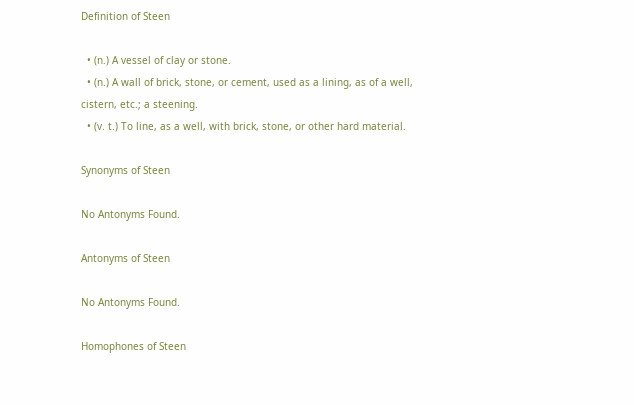Definition of Steen

  • (n.) A vessel of clay or stone.
  • (n.) A wall of brick, stone, or cement, used as a lining, as of a well, cistern, etc.; a steening.
  • (v. t.) To line, as a well, with brick, stone, or other hard material.

Synonyms of Steen

No Antonyms Found.

Antonyms of Steen

No Antonyms Found.

Homophones of Steen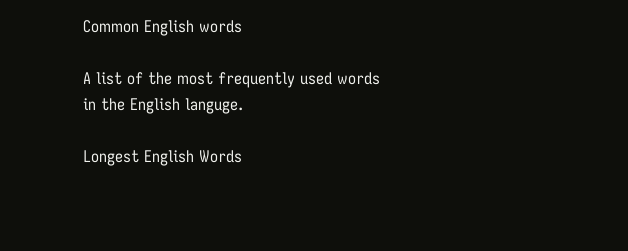Common English words

A list of the most frequently used words in the English languge.

Longest English Words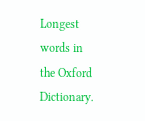Longest words in the Oxford Dictionary.